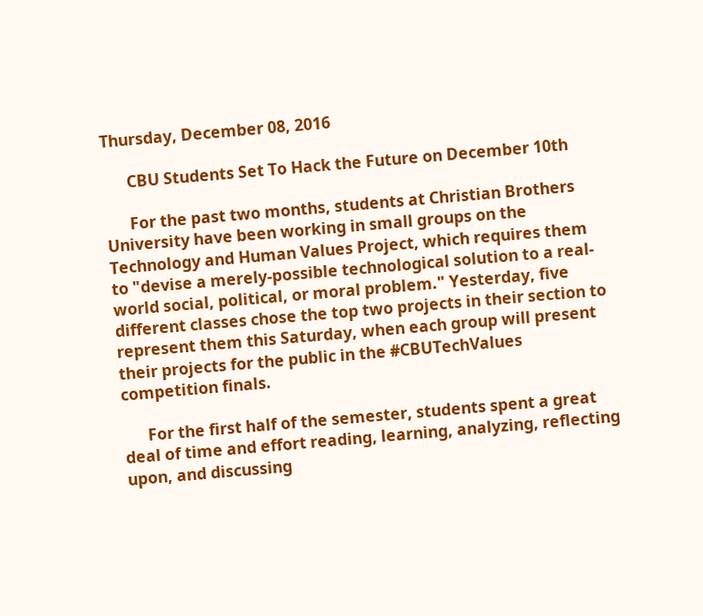Thursday, December 08, 2016

      CBU Students Set To Hack the Future on December 10th

      For the past two months, students at Christian Brothers University have been working in small groups on the Technology and Human Values Project, which requires them to "devise a merely-possible technological solution to a real-world social, political, or moral problem." Yesterday, five different classes chose the top two projects in their section to represent them this Saturday, when each group will present their projects for the public in the #CBUTechValues competition finals.

      For the first half of the semester, students spent a great deal of time and effort reading, learning, analyzing, reflecting upon, and discussing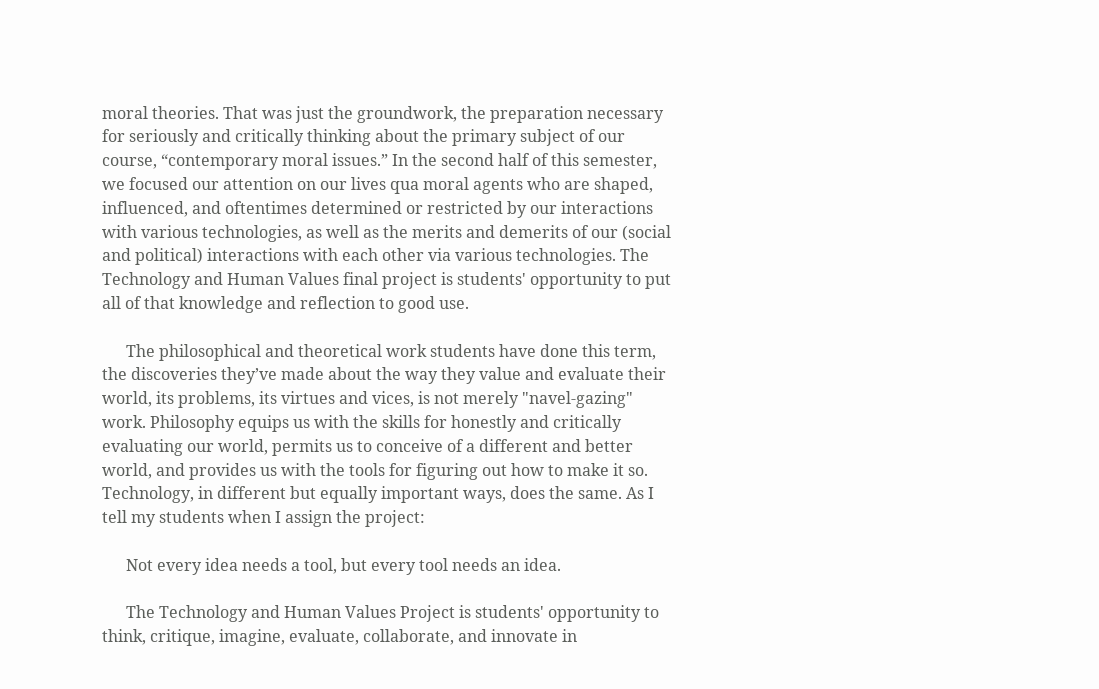moral theories. That was just the groundwork, the preparation necessary for seriously and critically thinking about the primary subject of our course, “contemporary moral issues.” In the second half of this semester, we focused our attention on our lives qua moral agents who are shaped, influenced, and oftentimes determined or restricted by our interactions with various technologies, as well as the merits and demerits of our (social and political) interactions with each other via various technologies. The Technology and Human Values final project is students' opportunity to put all of that knowledge and reflection to good use.

      The philosophical and theoretical work students have done this term, the discoveries they’ve made about the way they value and evaluate their world, its problems, its virtues and vices, is not merely "navel-gazing" work. Philosophy equips us with the skills for honestly and critically evaluating our world, permits us to conceive of a different and better world, and provides us with the tools for figuring out how to make it so. Technology, in different but equally important ways, does the same. As I tell my students when I assign the project:

      Not every idea needs a tool, but every tool needs an idea.

      The Technology and Human Values Project is students' opportunity to think, critique, imagine, evaluate, collaborate, and innovate in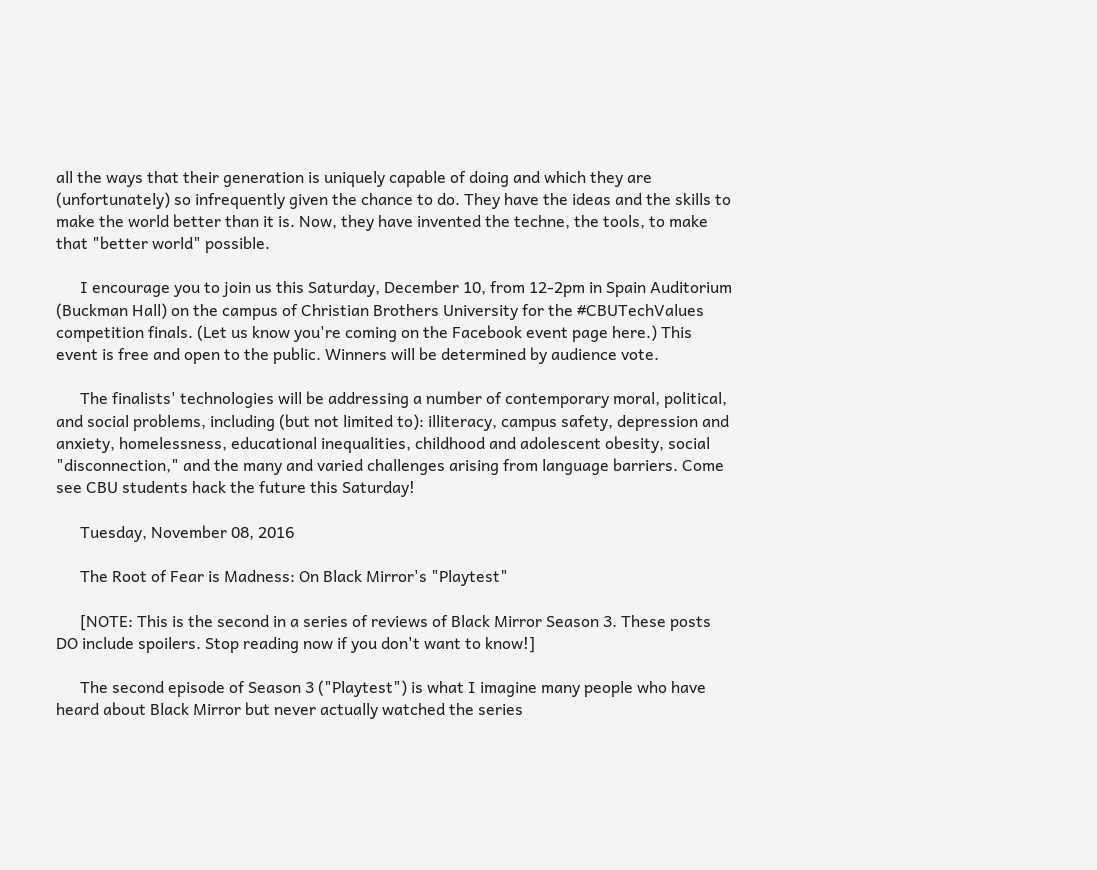all the ways that their generation is uniquely capable of doing and which they are (unfortunately) so infrequently given the chance to do. They have the ideas and the skills to make the world better than it is. Now, they have invented the techne, the tools, to make that "better world" possible.

      I encourage you to join us this Saturday, December 10, from 12-2pm in Spain Auditorium (Buckman Hall) on the campus of Christian Brothers University for the #CBUTechValues competition finals. (Let us know you're coming on the Facebook event page here.) This event is free and open to the public. Winners will be determined by audience vote.

      The finalists' technologies will be addressing a number of contemporary moral, political, and social problems, including (but not limited to): illiteracy, campus safety, depression and anxiety, homelessness, educational inequalities, childhood and adolescent obesity, social "disconnection," and the many and varied challenges arising from language barriers. Come see CBU students hack the future this Saturday!

      Tuesday, November 08, 2016

      The Root of Fear is Madness: On Black Mirror's "Playtest"

      [NOTE: This is the second in a series of reviews of Black Mirror Season 3. These posts DO include spoilers. Stop reading now if you don't want to know!]

      The second episode of Season 3 ("Playtest") is what I imagine many people who have heard about Black Mirror but never actually watched the series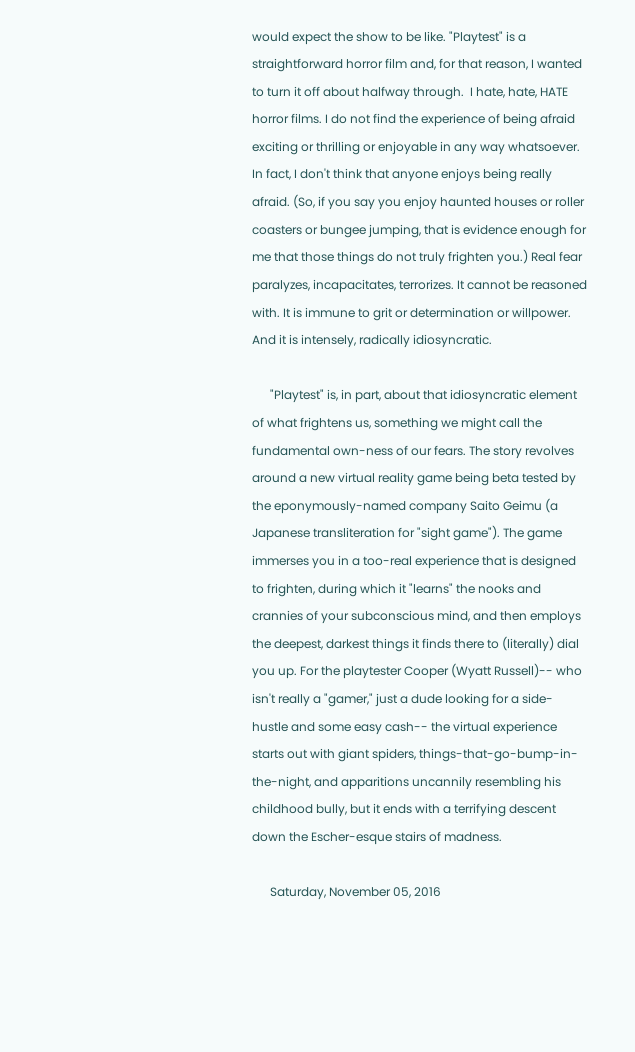would expect the show to be like. "Playtest" is a straightforward horror film and, for that reason, I wanted to turn it off about halfway through.  I hate, hate, HATE horror films. I do not find the experience of being afraid exciting or thrilling or enjoyable in any way whatsoever. In fact, I don't think that anyone enjoys being really afraid. (So, if you say you enjoy haunted houses or roller coasters or bungee jumping, that is evidence enough for me that those things do not truly frighten you.) Real fear paralyzes, incapacitates, terrorizes. It cannot be reasoned with. It is immune to grit or determination or willpower. And it is intensely, radically idiosyncratic.

      "Playtest" is, in part, about that idiosyncratic element of what frightens us, something we might call the fundamental own-ness of our fears. The story revolves around a new virtual reality game being beta tested by the eponymously-named company Saito Geimu (a Japanese transliteration for "sight game"). The game immerses you in a too-real experience that is designed to frighten, during which it "learns" the nooks and crannies of your subconscious mind, and then employs the deepest, darkest things it finds there to (literally) dial you up. For the playtester Cooper (Wyatt Russell)-- who isn't really a "gamer," just a dude looking for a side-hustle and some easy cash-- the virtual experience starts out with giant spiders, things-that-go-bump-in-the-night, and apparitions uncannily resembling his childhood bully, but it ends with a terrifying descent down the Escher-esque stairs of madness.

      Saturday, November 05, 2016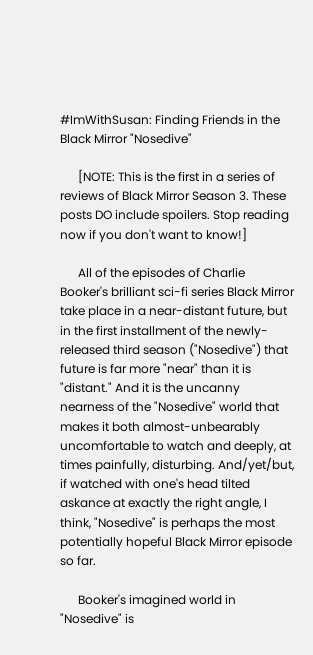#ImWithSusan: Finding Friends in the Black Mirror "Nosedive"

      [NOTE: This is the first in a series of reviews of Black Mirror Season 3. These posts DO include spoilers. Stop reading now if you don't want to know!]

      All of the episodes of Charlie Booker's brilliant sci-fi series Black Mirror take place in a near-distant future, but in the first installment of the newly-released third season ("Nosedive") that future is far more "near" than it is "distant." And it is the uncanny nearness of the "Nosedive" world that makes it both almost-unbearably uncomfortable to watch and deeply, at times painfully, disturbing. And/yet/but, if watched with one's head tilted askance at exactly the right angle, I think, "Nosedive" is perhaps the most potentially hopeful Black Mirror episode so far.

      Booker's imagined world in "Nosedive" is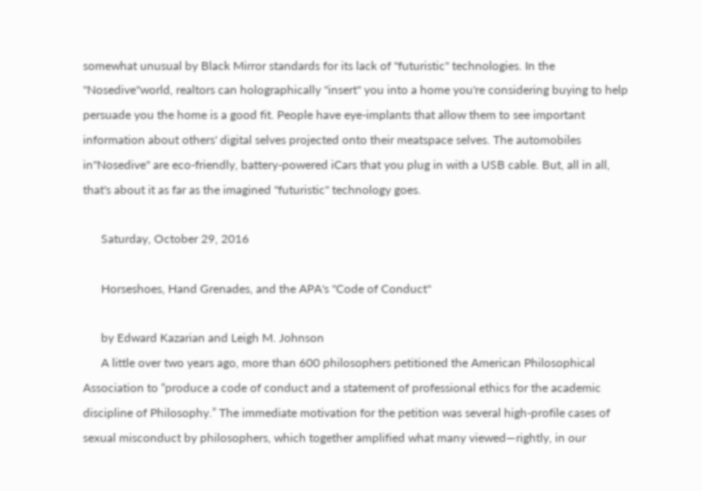somewhat unusual by Black Mirror standards for its lack of "futuristic" technologies. In the "Nosedive"world, realtors can holographically "insert" you into a home you're considering buying to help persuade you the home is a good fit. People have eye-implants that allow them to see important information about others' digital selves projected onto their meatspace selves. The automobiles in"Nosedive" are eco-friendly, battery-powered iCars that you plug in with a USB cable. But, all in all, that's about it as far as the imagined "futuristic" technology goes.

      Saturday, October 29, 2016

      Horseshoes, Hand Grenades, and the APA's "Code of Conduct"

      by Edward Kazarian and Leigh M. Johnson
      A little over two years ago, more than 600 philosophers petitioned the American Philosophical Association to “produce a code of conduct and a statement of professional ethics for the academic discipline of Philosophy.” The immediate motivation for the petition was several high-profile cases of sexual misconduct by philosophers, which together amplified what many viewed—rightly, in our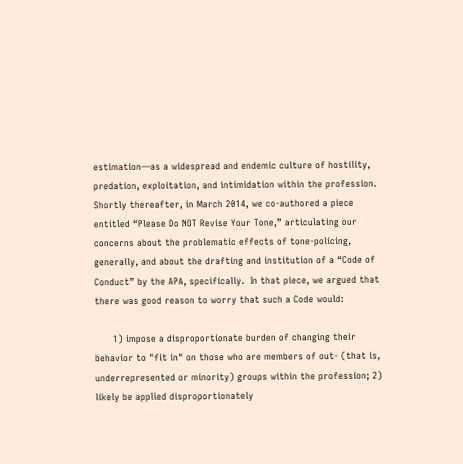estimation—as a widespread and endemic culture of hostility, predation, exploitation, and intimidation within the profession.  Shortly thereafter, in March 2014, we co-authored a piece entitled “Please Do NOT Revise Your Tone,” articulating our concerns about the problematic effects of tone-policing, generally, and about the drafting and institution of a “Code of Conduct” by the APA, specifically.  In that piece, we argued that there was good reason to worry that such a Code would:

      1) impose a disproportionate burden of changing their behavior to "fit in" on those who are members of out- (that is, underrepresented or minority) groups within the profession; 2) likely be applied disproportionately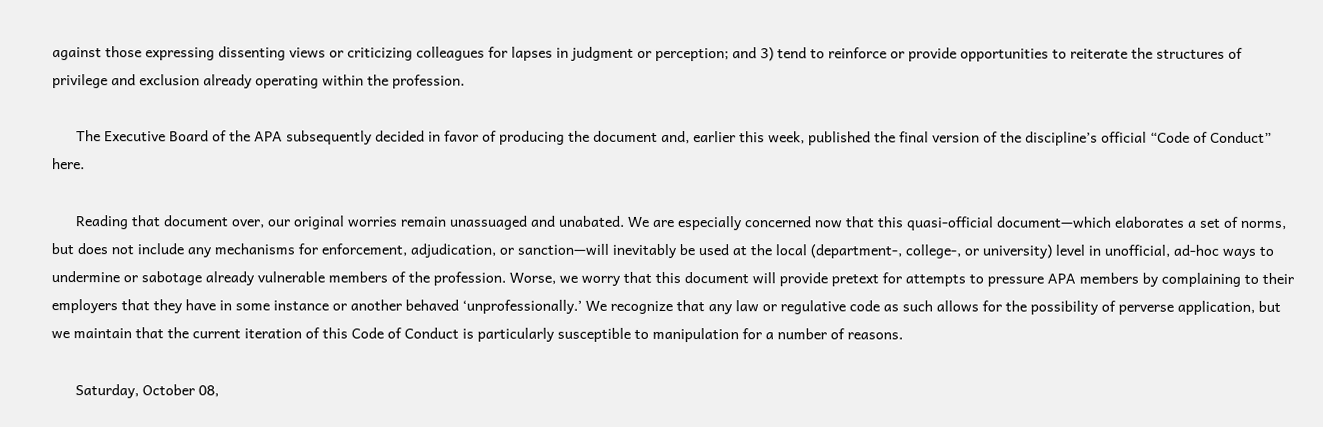against those expressing dissenting views or criticizing colleagues for lapses in judgment or perception; and 3) tend to reinforce or provide opportunities to reiterate the structures of privilege and exclusion already operating within the profession.

      The Executive Board of the APA subsequently decided in favor of producing the document and, earlier this week, published the final version of the discipline’s official “Code of Conduct” here.

      Reading that document over, our original worries remain unassuaged and unabated. We are especially concerned now that this quasi-official document—which elaborates a set of norms, but does not include any mechanisms for enforcement, adjudication, or sanction—will inevitably be used at the local (department-, college-, or university) level in unofficial, ad-hoc ways to undermine or sabotage already vulnerable members of the profession. Worse, we worry that this document will provide pretext for attempts to pressure APA members by complaining to their employers that they have in some instance or another behaved ‘unprofessionally.’ We recognize that any law or regulative code as such allows for the possibility of perverse application, but we maintain that the current iteration of this Code of Conduct is particularly susceptible to manipulation for a number of reasons.

      Saturday, October 08,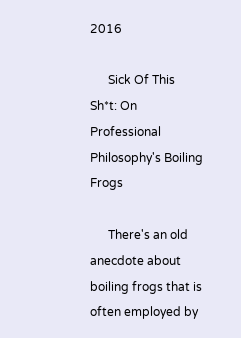2016

      Sick Of This Sh*t: On Professional Philosophy's Boiling Frogs

      There's an old anecdote about boiling frogs that is often employed by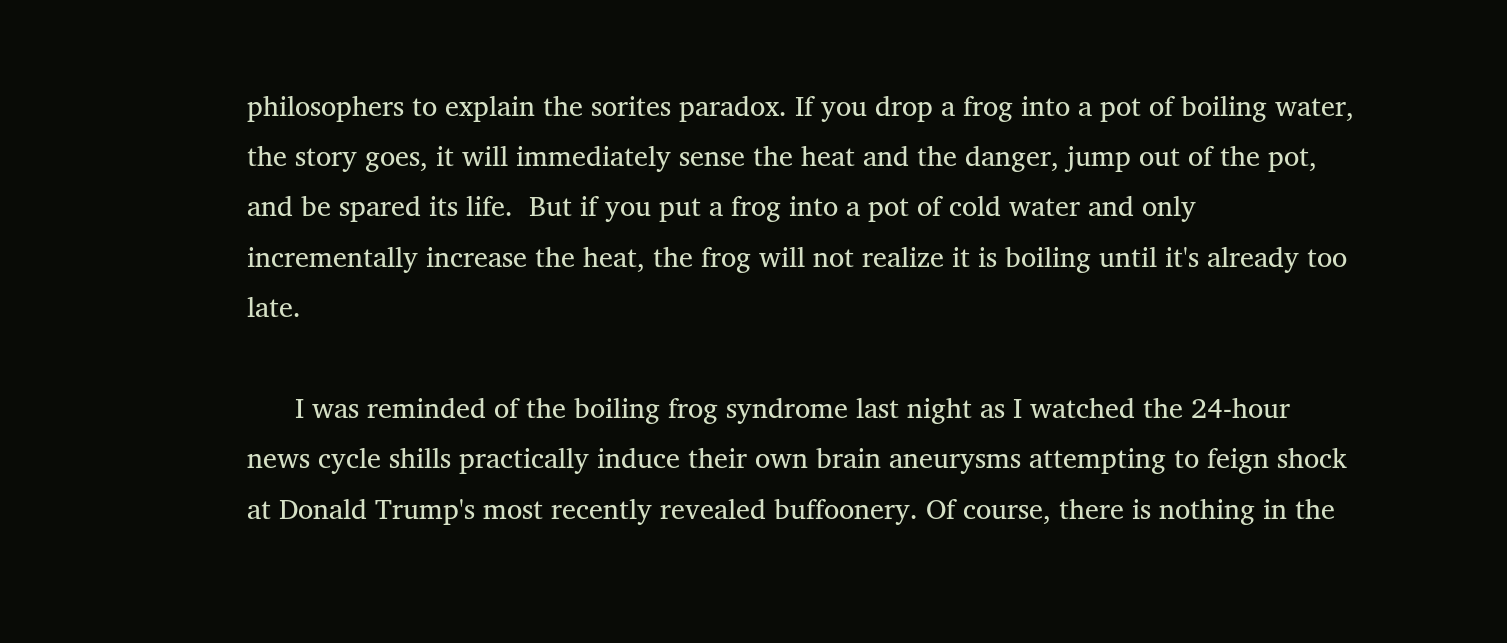philosophers to explain the sorites paradox. If you drop a frog into a pot of boiling water, the story goes, it will immediately sense the heat and the danger, jump out of the pot, and be spared its life.  But if you put a frog into a pot of cold water and only incrementally increase the heat, the frog will not realize it is boiling until it's already too late.

      I was reminded of the boiling frog syndrome last night as I watched the 24-hour news cycle shills practically induce their own brain aneurysms attempting to feign shock at Donald Trump's most recently revealed buffoonery. Of course, there is nothing in the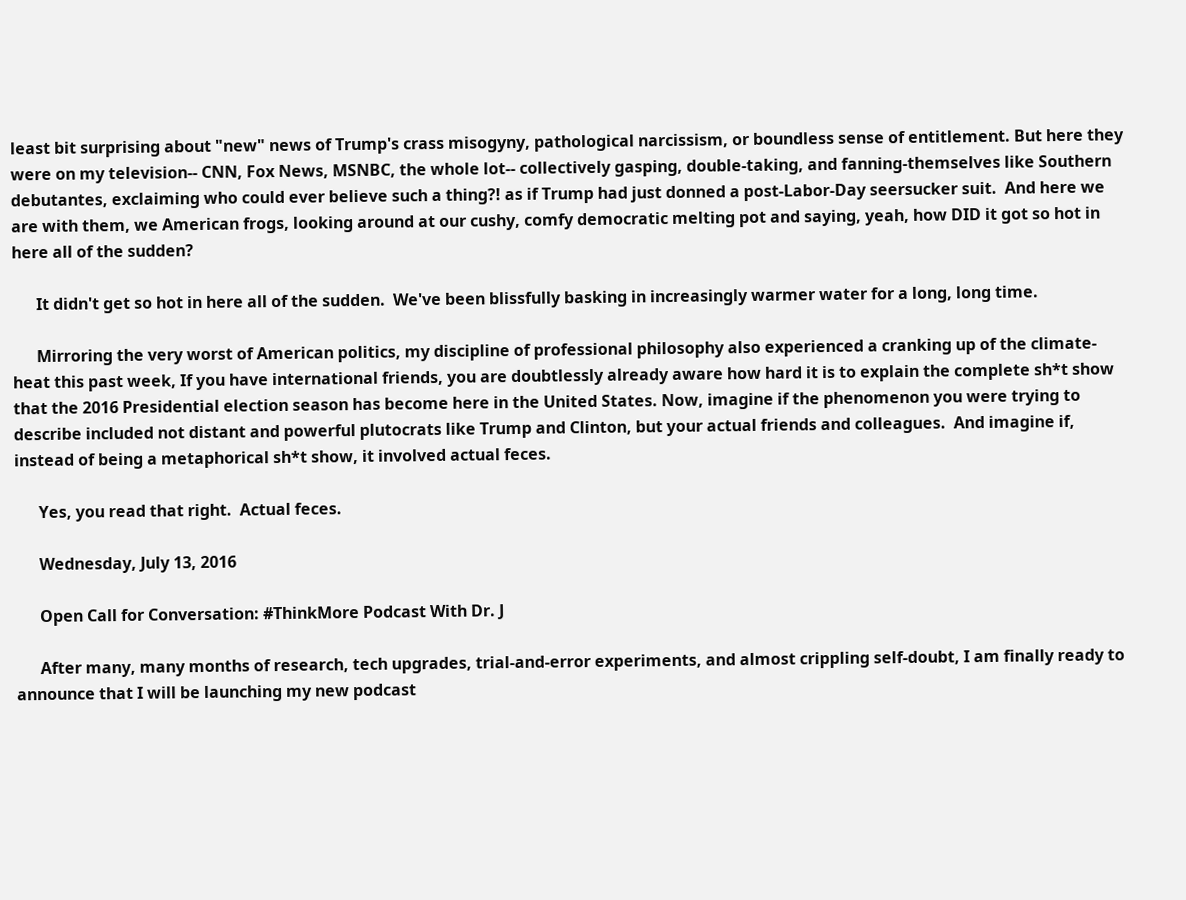least bit surprising about "new" news of Trump's crass misogyny, pathological narcissism, or boundless sense of entitlement. But here they were on my television-- CNN, Fox News, MSNBC, the whole lot-- collectively gasping, double-taking, and fanning-themselves like Southern debutantes, exclaiming who could ever believe such a thing?! as if Trump had just donned a post-Labor-Day seersucker suit.  And here we are with them, we American frogs, looking around at our cushy, comfy democratic melting pot and saying, yeah, how DID it got so hot in here all of the sudden?

      It didn't get so hot in here all of the sudden.  We've been blissfully basking in increasingly warmer water for a long, long time.

      Mirroring the very worst of American politics, my discipline of professional philosophy also experienced a cranking up of the climate-heat this past week, If you have international friends, you are doubtlessly already aware how hard it is to explain the complete sh*t show that the 2016 Presidential election season has become here in the United States. Now, imagine if the phenomenon you were trying to describe included not distant and powerful plutocrats like Trump and Clinton, but your actual friends and colleagues.  And imagine if, instead of being a metaphorical sh*t show, it involved actual feces.

      Yes, you read that right.  Actual feces.

      Wednesday, July 13, 2016

      Open Call for Conversation: #ThinkMore Podcast With Dr. J

      After many, many months of research, tech upgrades, trial-and-error experiments, and almost crippling self-doubt, I am finally ready to announce that I will be launching my new podcast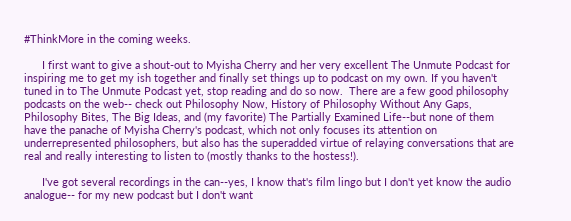#ThinkMore in the coming weeks.

      I first want to give a shout-out to Myisha Cherry and her very excellent The Unmute Podcast for inspiring me to get my ish together and finally set things up to podcast on my own. If you haven't tuned in to The Unmute Podcast yet, stop reading and do so now.  There are a few good philosophy podcasts on the web-- check out Philosophy Now, History of Philosophy Without Any Gaps, Philosophy Bites, The Big Ideas, and (my favorite) The Partially Examined Life--but none of them have the panache of Myisha Cherry's podcast, which not only focuses its attention on underrepresented philosophers, but also has the superadded virtue of relaying conversations that are real and really interesting to listen to (mostly thanks to the hostess!).

      I've got several recordings in the can--yes, I know that's film lingo but I don't yet know the audio analogue-- for my new podcast but I don't want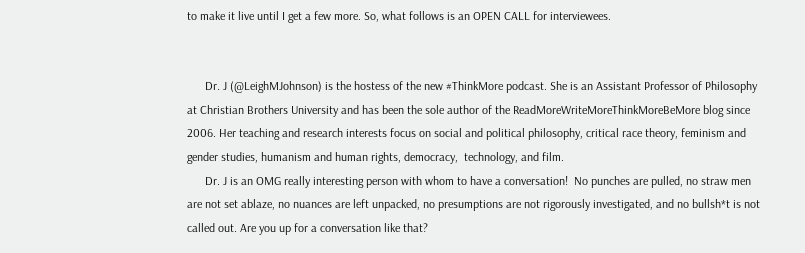to make it live until I get a few more. So, what follows is an OPEN CALL for interviewees.


      Dr. J (@LeighMJohnson) is the hostess of the new #ThinkMore podcast. She is an Assistant Professor of Philosophy at Christian Brothers University and has been the sole author of the ReadMoreWriteMoreThinkMoreBeMore blog since 2006. Her teaching and research interests focus on social and political philosophy, critical race theory, feminism and gender studies, humanism and human rights, democracy,  technology, and film.
      Dr. J is an OMG really interesting person with whom to have a conversation!  No punches are pulled, no straw men are not set ablaze, no nuances are left unpacked, no presumptions are not rigorously investigated, and no bullsh*t is not called out. Are you up for a conversation like that?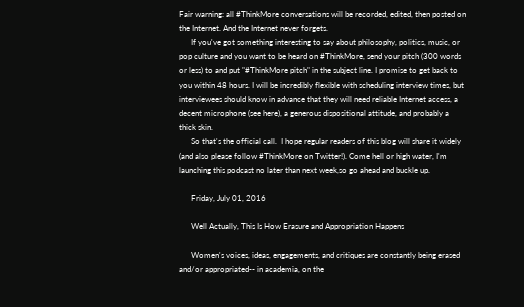Fair warning: all #ThinkMore conversations will be recorded, edited, then posted on the Internet. And the Internet never forgets.
      If you've got something interesting to say about philosophy, politics, music, or pop culture and you want to be heard on #ThinkMore, send your pitch (300 words or less) to and put "#ThinkMore pitch" in the subject line. I promise to get back to you within 48 hours. I will be incredibly flexible with scheduling interview times, but interviewees should know in advance that they will need reliable Internet access, a decent microphone (see here), a generous dispositional attitude, and probably a thick skin.
      So that's the official call.  I hope regular readers of this blog will share it widely (and also please follow #ThinkMore on Twitter!). Come hell or high water, I'm launching this podcast no later than next week,so go ahead and buckle up.

      Friday, July 01, 2016

      Well Actually, This Is How Erasure and Appropriation Happens

      Women's voices, ideas, engagements, and critiques are constantly being erased and/or appropriated-- in academia, on the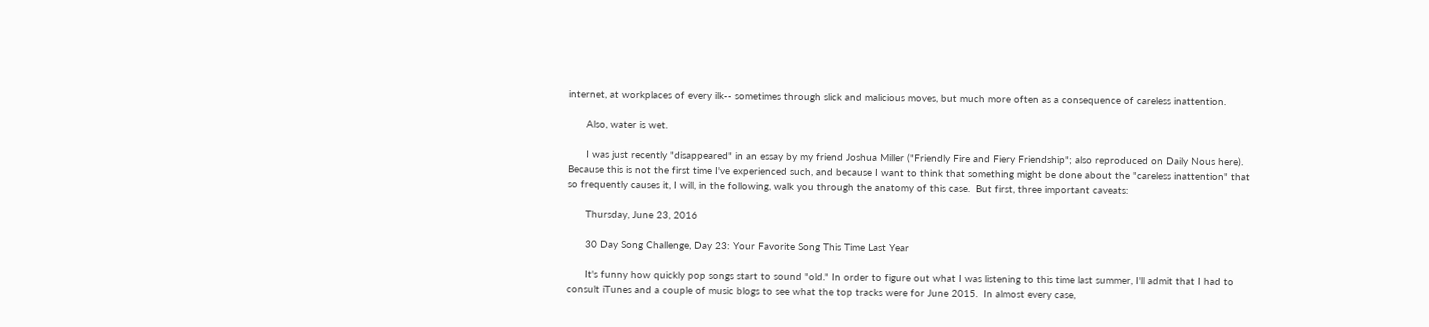internet, at workplaces of every ilk-- sometimes through slick and malicious moves, but much more often as a consequence of careless inattention.

      Also, water is wet.

      I was just recently "disappeared" in an essay by my friend Joshua Miller ("Friendly Fire and Fiery Friendship"; also reproduced on Daily Nous here).  Because this is not the first time I've experienced such, and because I want to think that something might be done about the "careless inattention" that so frequently causes it, I will, in the following, walk you through the anatomy of this case.  But first, three important caveats:

      Thursday, June 23, 2016

      30 Day Song Challenge, Day 23: Your Favorite Song This Time Last Year

      It's funny how quickly pop songs start to sound "old." In order to figure out what I was listening to this time last summer, I'll admit that I had to consult iTunes and a couple of music blogs to see what the top tracks were for June 2015.  In almost every case,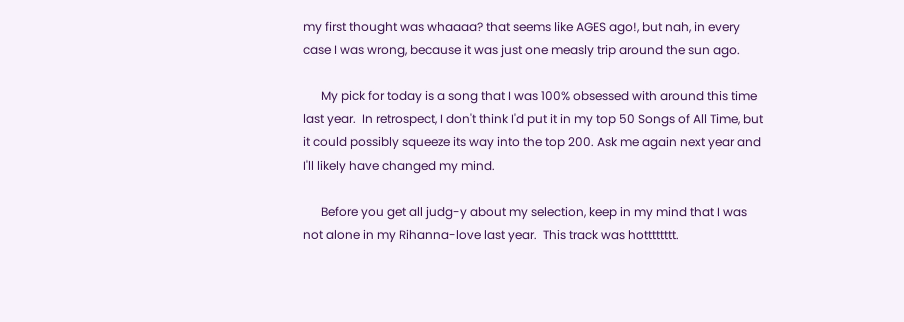my first thought was whaaaa? that seems like AGES ago!, but nah, in every case I was wrong, because it was just one measly trip around the sun ago.

      My pick for today is a song that I was 100% obsessed with around this time last year.  In retrospect, I don't think I'd put it in my top 50 Songs of All Time, but it could possibly squeeze its way into the top 200. Ask me again next year and I'll likely have changed my mind.

      Before you get all judg-y about my selection, keep in my mind that I was not alone in my Rihanna-love last year.  This track was hotttttttt.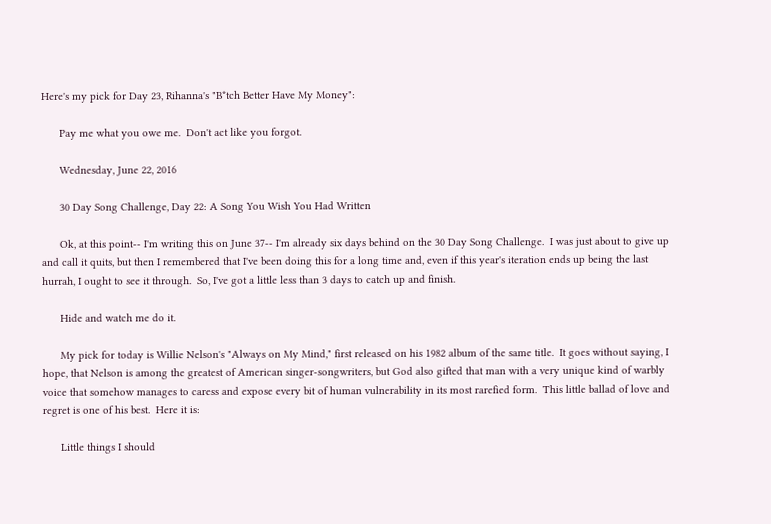Here's my pick for Day 23, Rihanna's "B*tch Better Have My Money":

      Pay me what you owe me.  Don't act like you forgot.

      Wednesday, June 22, 2016

      30 Day Song Challenge, Day 22: A Song You Wish You Had Written

      Ok, at this point-- I'm writing this on June 37-- I'm already six days behind on the 30 Day Song Challenge.  I was just about to give up and call it quits, but then I remembered that I've been doing this for a long time and, even if this year's iteration ends up being the last hurrah, I ought to see it through.  So, I've got a little less than 3 days to catch up and finish.

      Hide and watch me do it.

      My pick for today is Willie Nelson's "Always on My Mind," first released on his 1982 album of the same title.  It goes without saying, I hope, that Nelson is among the greatest of American singer-songwriters, but God also gifted that man with a very unique kind of warbly voice that somehow manages to caress and expose every bit of human vulnerability in its most rarefied form.  This little ballad of love and regret is one of his best.  Here it is:

      Little things I should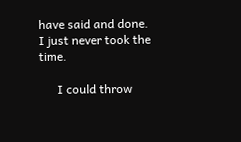have said and done.  I just never took the time.

      I could throw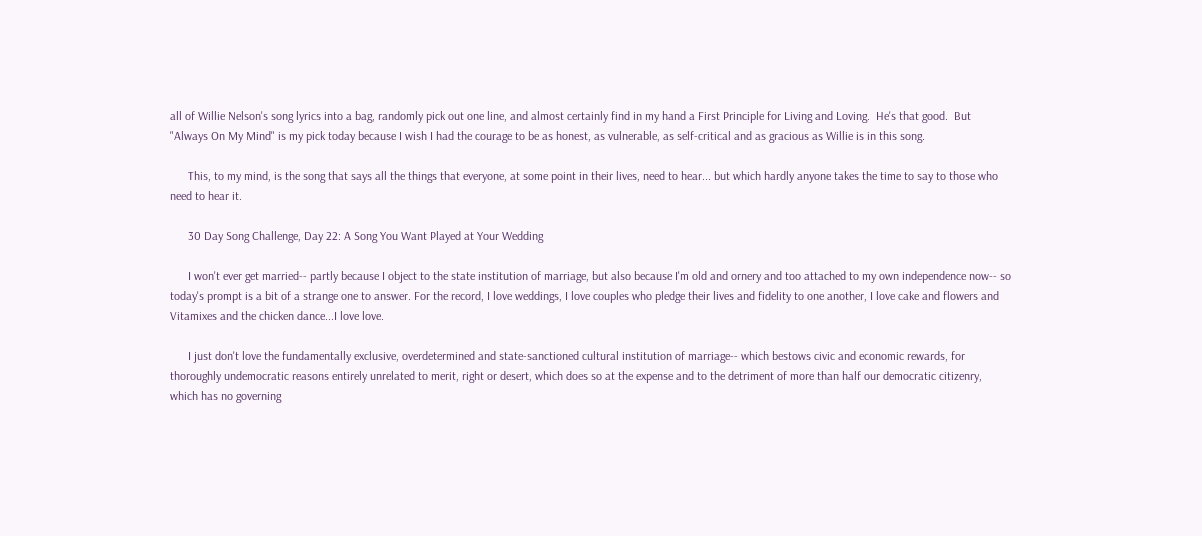all of Willie Nelson's song lyrics into a bag, randomly pick out one line, and almost certainly find in my hand a First Principle for Living and Loving.  He's that good.  But "Always On My Mind" is my pick today because I wish I had the courage to be as honest, as vulnerable, as self-critical and as gracious as Willie is in this song.

      This, to my mind, is the song that says all the things that everyone, at some point in their lives, need to hear... but which hardly anyone takes the time to say to those who need to hear it.

      30 Day Song Challenge, Day 22: A Song You Want Played at Your Wedding

      I won't ever get married-- partly because I object to the state institution of marriage, but also because I'm old and ornery and too attached to my own independence now-- so today's prompt is a bit of a strange one to answer. For the record, I love weddings, I love couples who pledge their lives and fidelity to one another, I love cake and flowers and Vitamixes and the chicken dance...I love love.

      I just don't love the fundamentally exclusive, overdetermined and state-sanctioned cultural institution of marriage-- which bestows civic and economic rewards, for thoroughly undemocratic reasons entirely unrelated to merit, right or desert, which does so at the expense and to the detriment of more than half our democratic citizenry, which has no governing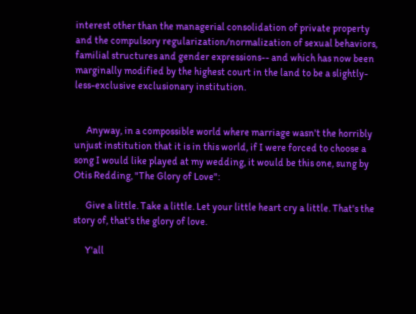interest other than the managerial consolidation of private property and the compulsory regularization/normalization of sexual behaviors, familial structures and gender expressions-- and which has now been marginally modified by the highest court in the land to be a slightly-less-exclusive exclusionary institution.


      Anyway, in a compossible world where marriage wasn't the horribly unjust institution that it is in this world, if I were forced to choose a song I would like played at my wedding, it would be this one, sung by Otis Redding, "The Glory of Love":

      Give a little. Take a little. Let your little heart cry a little. That's the story of, that's the glory of love.

      Y'all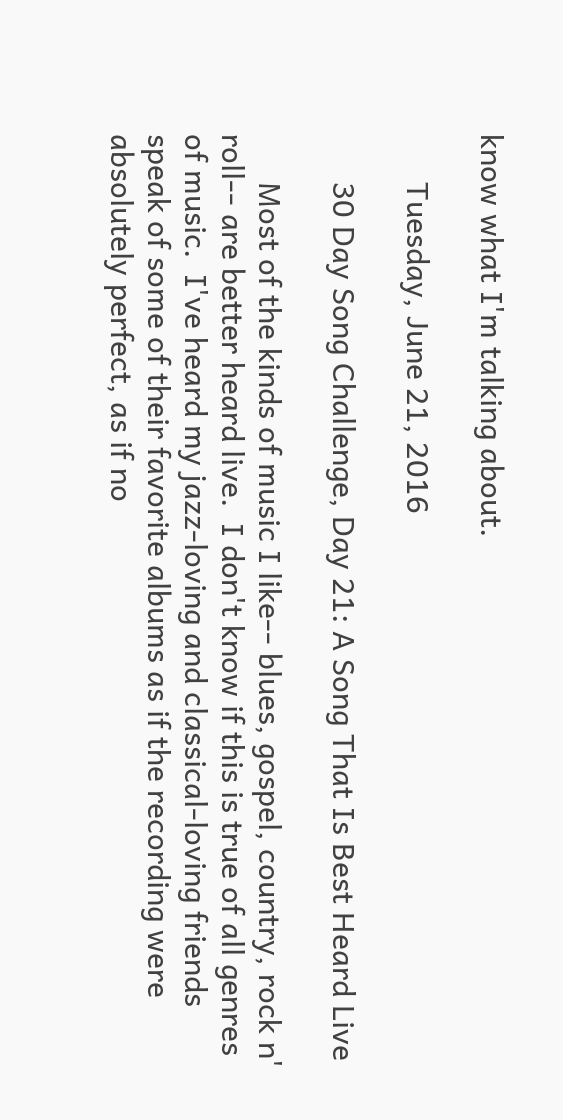know what I'm talking about.

      Tuesday, June 21, 2016

      30 Day Song Challenge, Day 21: A Song That Is Best Heard Live

      Most of the kinds of music I like-- blues, gospel, country, rock n' roll-- are better heard live.  I don't know if this is true of all genres of music.  I've heard my jazz-loving and classical-loving friends speak of some of their favorite albums as if the recording were absolutely perfect, as if no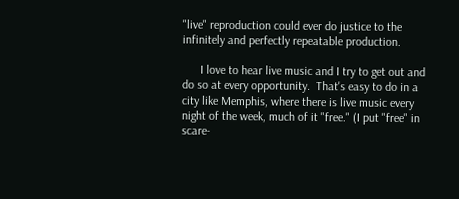"live" reproduction could ever do justice to the infinitely and perfectly repeatable production.

      I love to hear live music and I try to get out and do so at every opportunity.  That's easy to do in a city like Memphis, where there is live music every night of the week, much of it "free." (I put "free" in scare-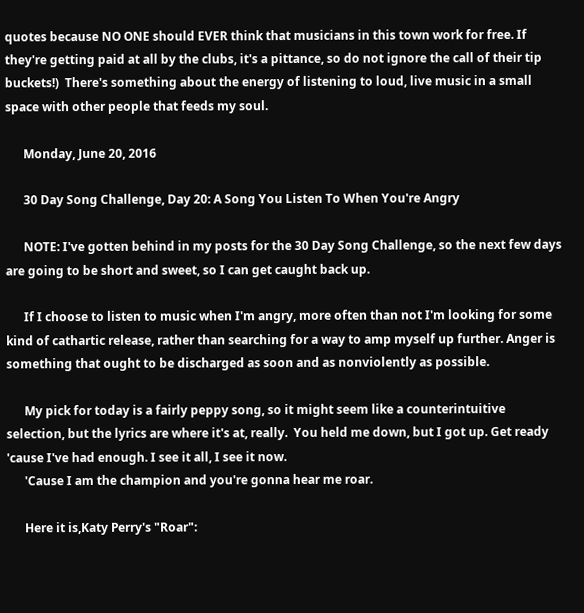quotes because NO ONE should EVER think that musicians in this town work for free. If they're getting paid at all by the clubs, it's a pittance, so do not ignore the call of their tip buckets!)  There's something about the energy of listening to loud, live music in a small space with other people that feeds my soul.

      Monday, June 20, 2016

      30 Day Song Challenge, Day 20: A Song You Listen To When You're Angry

      NOTE: I've gotten behind in my posts for the 30 Day Song Challenge, so the next few days are going to be short and sweet, so I can get caught back up.

      If I choose to listen to music when I'm angry, more often than not I'm looking for some kind of cathartic release, rather than searching for a way to amp myself up further. Anger is something that ought to be discharged as soon and as nonviolently as possible.

      My pick for today is a fairly peppy song, so it might seem like a counterintuitive selection, but the lyrics are where it's at, really.  You held me down, but I got up. Get ready 'cause I've had enough. I see it all, I see it now.
      'Cause I am the champion and you're gonna hear me roar.

      Here it is,Katy Perry's "Roar":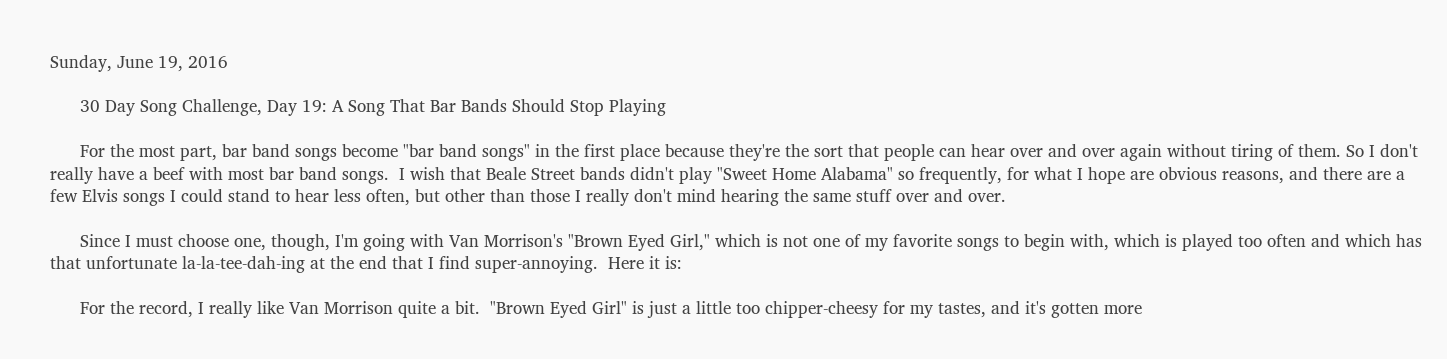Sunday, June 19, 2016

      30 Day Song Challenge, Day 19: A Song That Bar Bands Should Stop Playing

      For the most part, bar band songs become "bar band songs" in the first place because they're the sort that people can hear over and over again without tiring of them. So I don't really have a beef with most bar band songs.  I wish that Beale Street bands didn't play "Sweet Home Alabama" so frequently, for what I hope are obvious reasons, and there are a few Elvis songs I could stand to hear less often, but other than those I really don't mind hearing the same stuff over and over.

      Since I must choose one, though, I'm going with Van Morrison's "Brown Eyed Girl," which is not one of my favorite songs to begin with, which is played too often and which has that unfortunate la-la-tee-dah-ing at the end that I find super-annoying.  Here it is:

      For the record, I really like Van Morrison quite a bit.  "Brown Eyed Girl" is just a little too chipper-cheesy for my tastes, and it's gotten more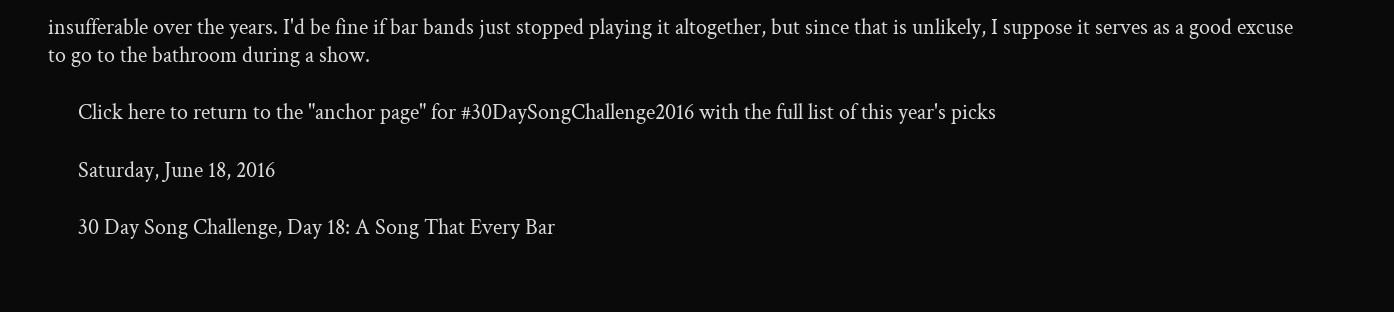insufferable over the years. I'd be fine if bar bands just stopped playing it altogether, but since that is unlikely, I suppose it serves as a good excuse to go to the bathroom during a show.

      Click here to return to the "anchor page" for #30DaySongChallenge2016 with the full list of this year's picks

      Saturday, June 18, 2016

      30 Day Song Challenge, Day 18: A Song That Every Bar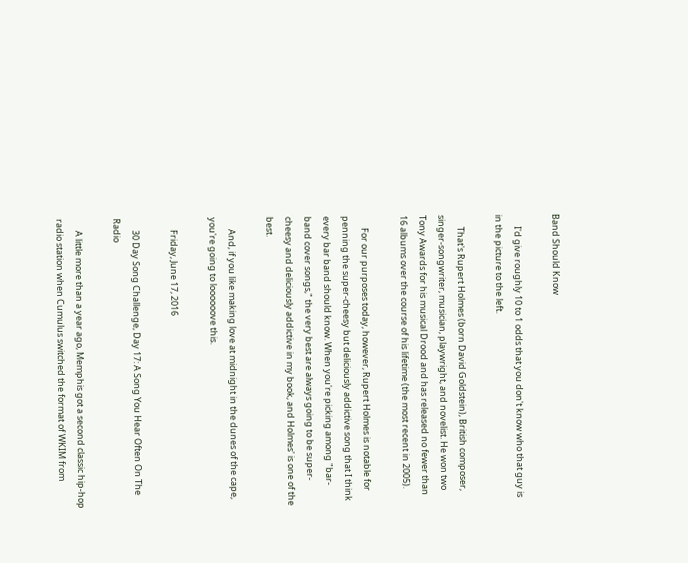Band Should Know

      I'd give roughly 10 to 1 odds that you don't know who that guy is in the picture to the left.

      That's Rupert Holmes (born David Goldstein), British composer, singer-songwriter, musician, playwright, and novelist. He won two Tony Awards for his musical Drood and has released no fewer than 16 albums over the course of his lifetime (the most recent in 2005).

      For our purposes today, however, Rupert Holmes is notable for penning the super-cheesy but deliciously addictive song that I think every bar band should know. When you're picking among "bar-band cover songs," the very best are always going to be super-cheesy and deliciously addictive in my book, and Holmes' is one of the best.

      And, if you like making love at midnight in the dunes of the cape, you're going to loooooove this.

      Friday, June 17, 2016

      30 Day Song Challenge, Day 17: A Song You Hear Often On The Radio

      A little more than a year ago, Memphis got a second classic hip-hop radio station when Cumulus switched the format of WKIM from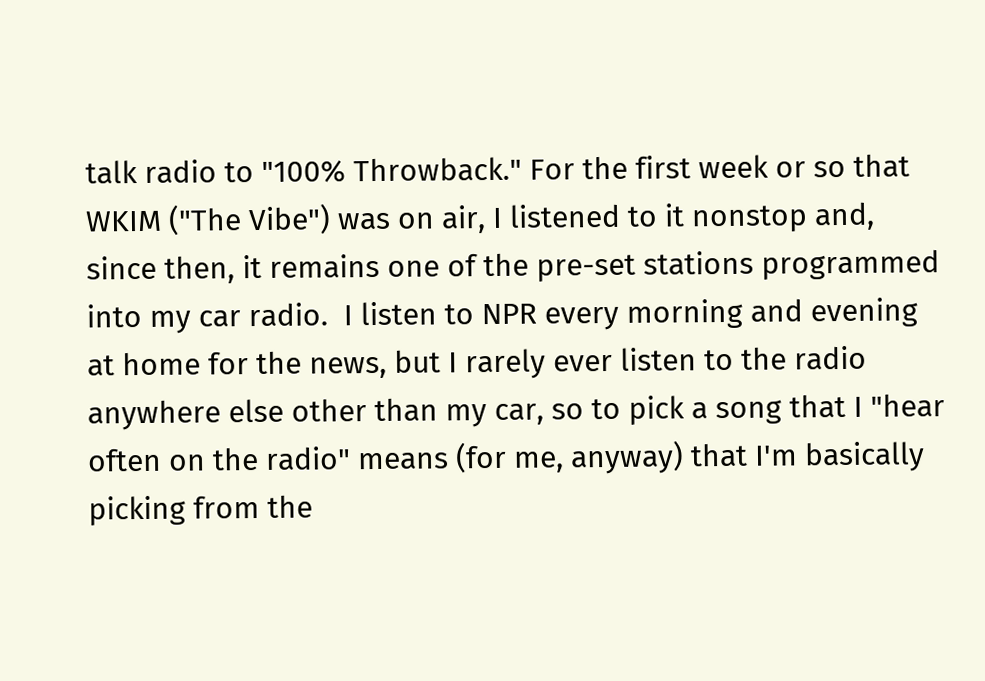talk radio to "100% Throwback." For the first week or so that WKIM ("The Vibe") was on air, I listened to it nonstop and, since then, it remains one of the pre-set stations programmed into my car radio.  I listen to NPR every morning and evening at home for the news, but I rarely ever listen to the radio anywhere else other than my car, so to pick a song that I "hear often on the radio" means (for me, anyway) that I'm basically picking from the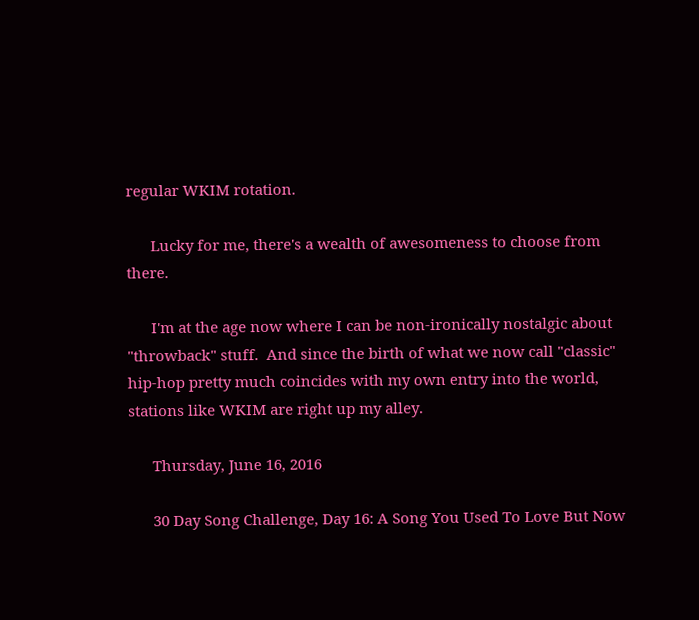regular WKIM rotation.

      Lucky for me, there's a wealth of awesomeness to choose from there.

      I'm at the age now where I can be non-ironically nostalgic about "throwback" stuff.  And since the birth of what we now call "classic" hip-hop pretty much coincides with my own entry into the world, stations like WKIM are right up my alley.

      Thursday, June 16, 2016

      30 Day Song Challenge, Day 16: A Song You Used To Love But Now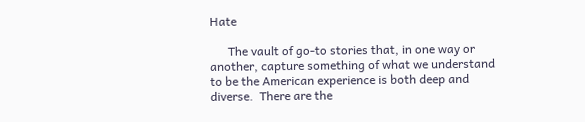Hate

      The vault of go-to stories that, in one way or another, capture something of what we understand to be the American experience is both deep and diverse.  There are the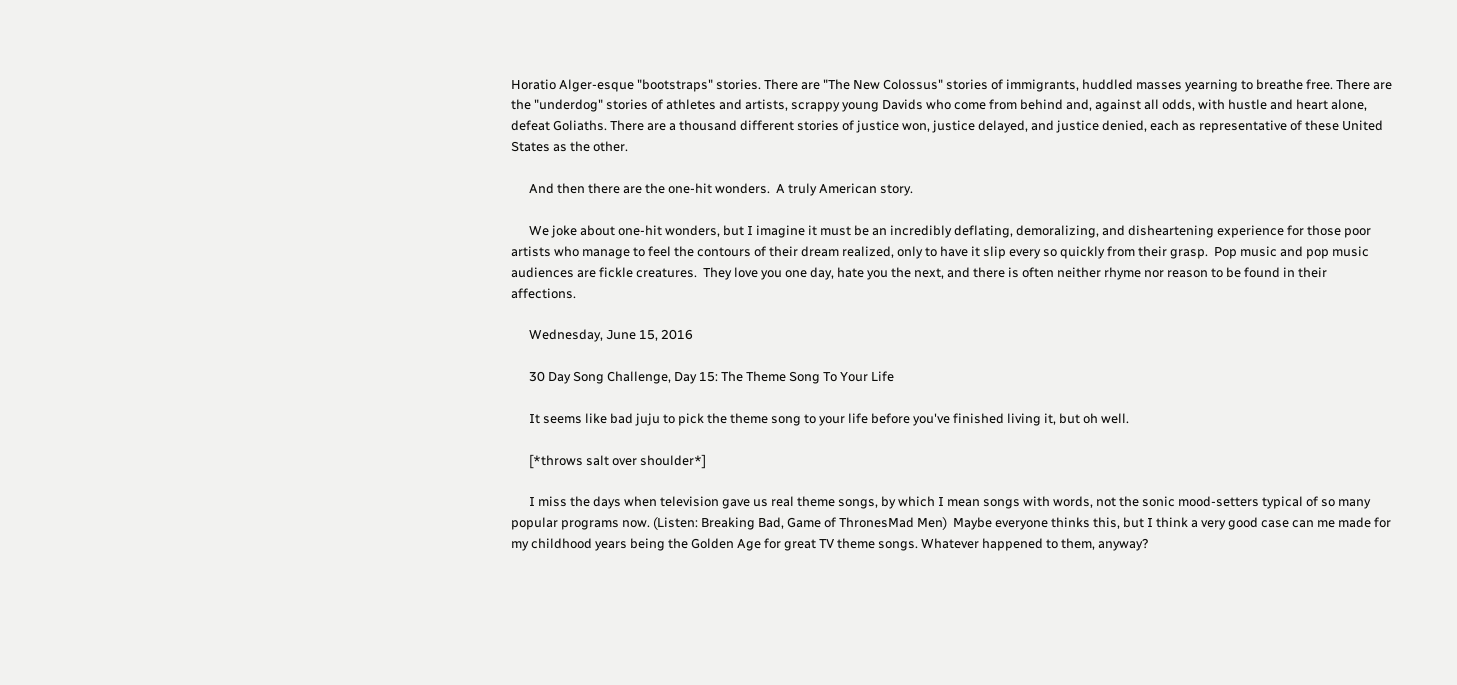Horatio Alger-esque "bootstraps" stories. There are "The New Colossus" stories of immigrants, huddled masses yearning to breathe free. There are the "underdog" stories of athletes and artists, scrappy young Davids who come from behind and, against all odds, with hustle and heart alone, defeat Goliaths. There are a thousand different stories of justice won, justice delayed, and justice denied, each as representative of these United States as the other.

      And then there are the one-hit wonders.  A truly American story.

      We joke about one-hit wonders, but I imagine it must be an incredibly deflating, demoralizing, and disheartening experience for those poor artists who manage to feel the contours of their dream realized, only to have it slip every so quickly from their grasp.  Pop music and pop music audiences are fickle creatures.  They love you one day, hate you the next, and there is often neither rhyme nor reason to be found in their affections.

      Wednesday, June 15, 2016

      30 Day Song Challenge, Day 15: The Theme Song To Your Life

      It seems like bad juju to pick the theme song to your life before you've finished living it, but oh well.

      [*throws salt over shoulder*]

      I miss the days when television gave us real theme songs, by which I mean songs with words, not the sonic mood-setters typical of so many popular programs now. (Listen: Breaking Bad, Game of ThronesMad Men)  Maybe everyone thinks this, but I think a very good case can me made for my childhood years being the Golden Age for great TV theme songs. Whatever happened to them, anyway?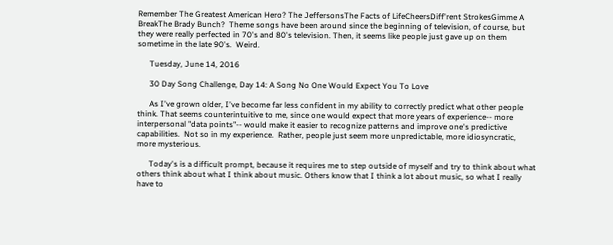Remember The Greatest American Hero? The JeffersonsThe Facts of LifeCheersDiff'rent StrokesGimme A BreakThe Brady Bunch?  Theme songs have been around since the beginning of television, of course, but they were really perfected in 70's and 80's television. Then, it seems like people just gave up on them sometime in the late 90's.  Weird.

      Tuesday, June 14, 2016

      30 Day Song Challenge, Day 14: A Song No One Would Expect You To Love

      As I've grown older, I've become far less confident in my ability to correctly predict what other people think. That seems counterintuitive to me, since one would expect that more years of experience-- more interpersonal "data points"-- would make it easier to recognize patterns and improve one's predictive capabilities.  Not so in my experience.  Rather, people just seem more unpredictable, more idiosyncratic, more mysterious.

      Today's is a difficult prompt, because it requires me to step outside of myself and try to think about what others think about what I think about music. Others know that I think a lot about music, so what I really have to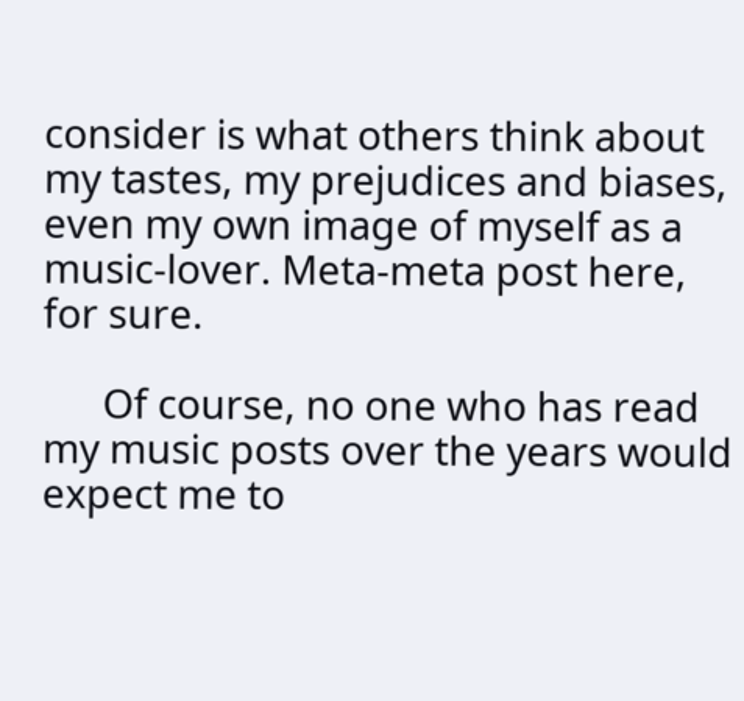consider is what others think about my tastes, my prejudices and biases, even my own image of myself as a music-lover. Meta-meta post here, for sure.

      Of course, no one who has read my music posts over the years would expect me to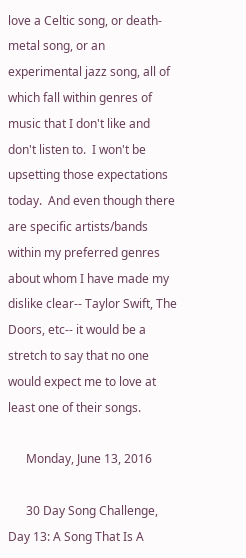love a Celtic song, or death-metal song, or an experimental jazz song, all of which fall within genres of music that I don't like and don't listen to.  I won't be upsetting those expectations today.  And even though there are specific artists/bands within my preferred genres about whom I have made my dislike clear-- Taylor Swift, The Doors, etc-- it would be a stretch to say that no one would expect me to love at least one of their songs.

      Monday, June 13, 2016

      30 Day Song Challenge, Day 13: A Song That Is A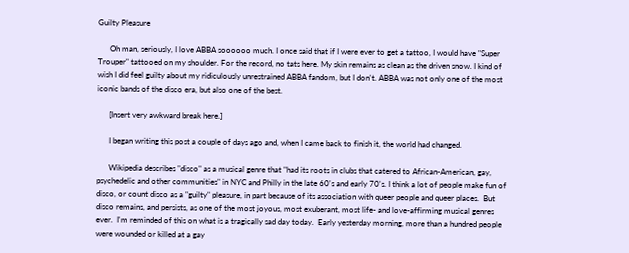Guilty Pleasure

      Oh man, seriously, I love ABBA soooooo much. I once said that if I were ever to get a tattoo, I would have "Super Trouper" tattooed on my shoulder. For the record, no tats here. My skin remains as clean as the driven snow. I kind of wish I did feel guilty about my ridiculously unrestrained ABBA fandom, but I don't. ABBA was not only one of the most iconic bands of the disco era, but also one of the best.

      [Insert very awkward break here.]

      I began writing this post a couple of days ago and, when I came back to finish it, the world had changed.

      Wikipedia describes "disco" as a musical genre that "had its roots in clubs that catered to African-American, gay, psychedelic and other communities" in NYC and Philly in the late 60's and early 70's. I think a lot of people make fun of disco, or count disco as a "guilty" pleasure, in part because of its association with queer people and queer places.  But disco remains, and persists, as one of the most joyous, most exuberant, most life- and love-affirming musical genres ever.  I'm reminded of this on what is a tragically sad day today.  Early yesterday morning, more than a hundred people were wounded or killed at a gay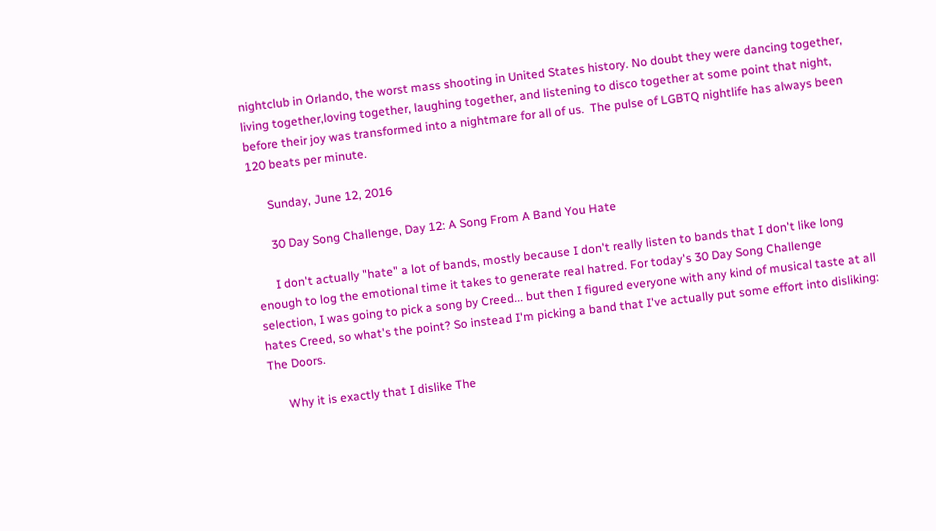nightclub in Orlando, the worst mass shooting in United States history. No doubt they were dancing together, living together,loving together, laughing together, and listening to disco together at some point that night, before their joy was transformed into a nightmare for all of us.  The pulse of LGBTQ nightlife has always been 120 beats per minute.

      Sunday, June 12, 2016

      30 Day Song Challenge, Day 12: A Song From A Band You Hate

      I don't actually "hate" a lot of bands, mostly because I don't really listen to bands that I don't like long enough to log the emotional time it takes to generate real hatred. For today's 30 Day Song Challenge selection, I was going to pick a song by Creed... but then I figured everyone with any kind of musical taste at all hates Creed, so what's the point? So instead I'm picking a band that I've actually put some effort into disliking: The Doors.

      Why it is exactly that I dislike The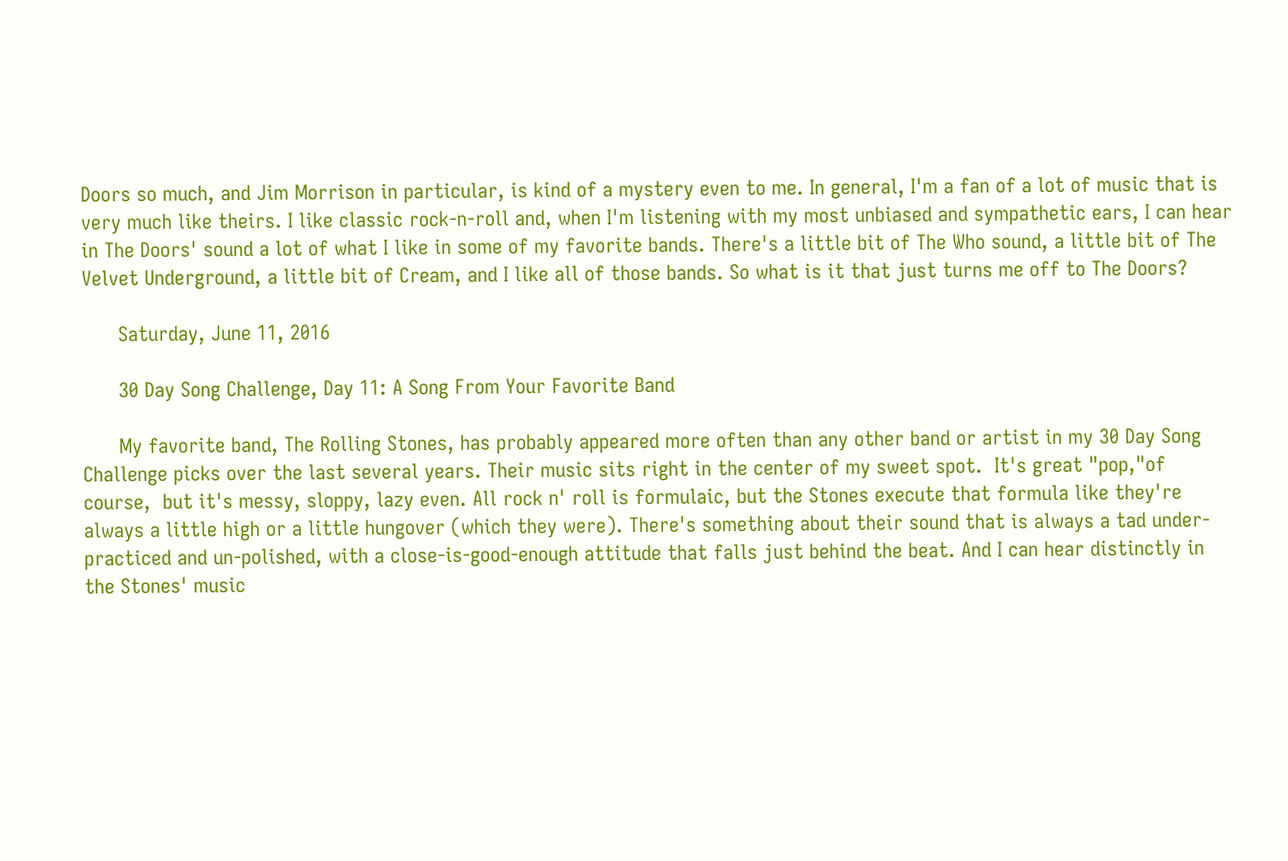Doors so much, and Jim Morrison in particular, is kind of a mystery even to me. In general, I'm a fan of a lot of music that is very much like theirs. I like classic rock-n-roll and, when I'm listening with my most unbiased and sympathetic ears, I can hear in The Doors' sound a lot of what I like in some of my favorite bands. There's a little bit of The Who sound, a little bit of The Velvet Underground, a little bit of Cream, and I like all of those bands. So what is it that just turns me off to The Doors?

      Saturday, June 11, 2016

      30 Day Song Challenge, Day 11: A Song From Your Favorite Band

      My favorite band, The Rolling Stones, has probably appeared more often than any other band or artist in my 30 Day Song Challenge picks over the last several years. Their music sits right in the center of my sweet spot.  It's great "pop,"of course,  but it's messy, sloppy, lazy even. All rock n' roll is formulaic, but the Stones execute that formula like they're always a little high or a little hungover (which they were). There's something about their sound that is always a tad under-practiced and un-polished, with a close-is-good-enough attitude that falls just behind the beat. And I can hear distinctly in the Stones' music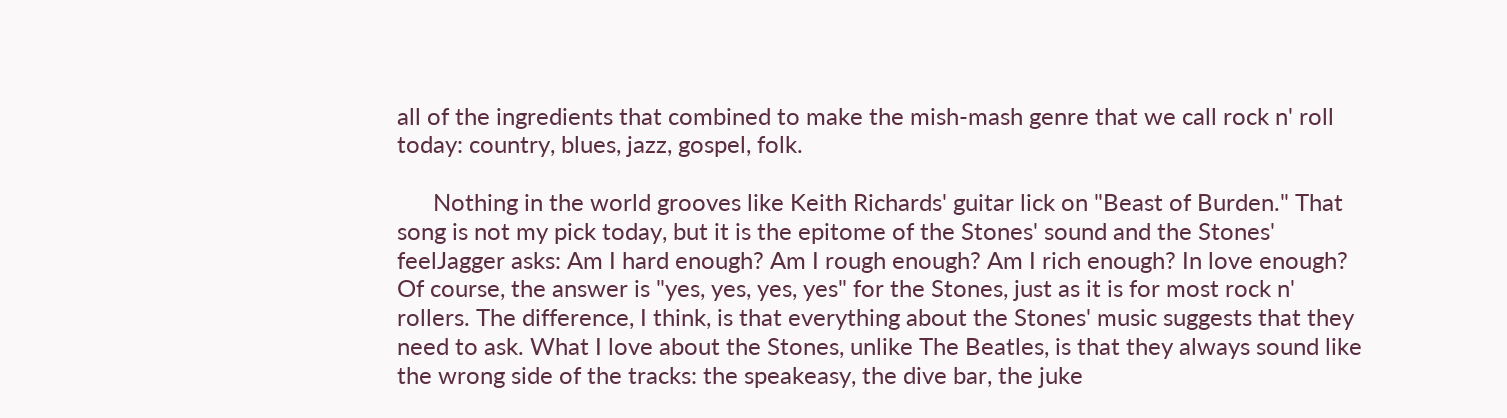all of the ingredients that combined to make the mish-mash genre that we call rock n' roll today: country, blues, jazz, gospel, folk.

      Nothing in the world grooves like Keith Richards' guitar lick on "Beast of Burden." That song is not my pick today, but it is the epitome of the Stones' sound and the Stones' feelJagger asks: Am I hard enough? Am I rough enough? Am I rich enough? In love enough? Of course, the answer is "yes, yes, yes, yes" for the Stones, just as it is for most rock n' rollers. The difference, I think, is that everything about the Stones' music suggests that they need to ask. What I love about the Stones, unlike The Beatles, is that they always sound like the wrong side of the tracks: the speakeasy, the dive bar, the juke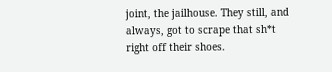joint, the jailhouse. They still, and always, got to scrape that sh*t right off their shoes.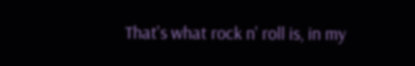That's what rock n' roll is, in my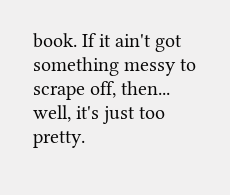book. If it ain't got something messy to scrape off, then... well, it's just too pretty.